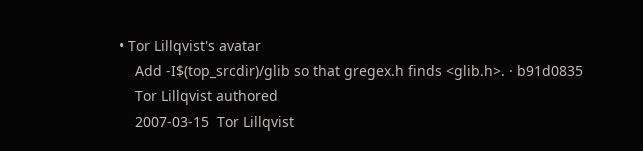• Tor Lillqvist's avatar
    Add -I$(top_srcdir)/glib so that gregex.h finds <glib.h>. · b91d0835
    Tor Lillqvist authored
    2007-03-15  Tor Lillqvist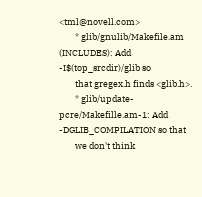<tml@novell.com>
        * glib/gnulib/Makefile.am (INCLUDES): Add -I$(top_srcdir)/glib so
        that gregex.h finds <glib.h>.
        * glib/update-pcre/Makefille.am-1: Add -DGLIB_COMPILATION so that
        we don't think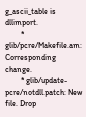g_ascii_table is dllimport.
        * glib/pcre/Makefile.am: Corresponding change.
        * glib/update-pcre/notdll.patch: New file. Drop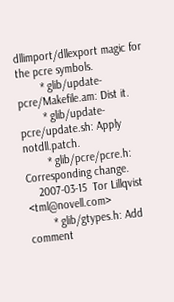dllimport/dllexport magic for the pcre symbols.
        * glib/update-pcre/Makefile.am: Dist it.
        * glib/update-pcre/update.sh: Apply notdll.patch.
        * glib/pcre/pcre.h: Corresponding change.
    2007-03-15  Tor Lillqvist  <tml@novell.com>
        * glib/gtypes.h: Add comment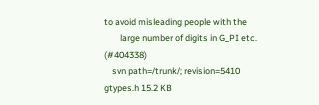to avoid misleading people with the
        large number of digits in G_PI etc. (#404338)
    svn path=/trunk/; revision=5410
gtypes.h 15.2 KB